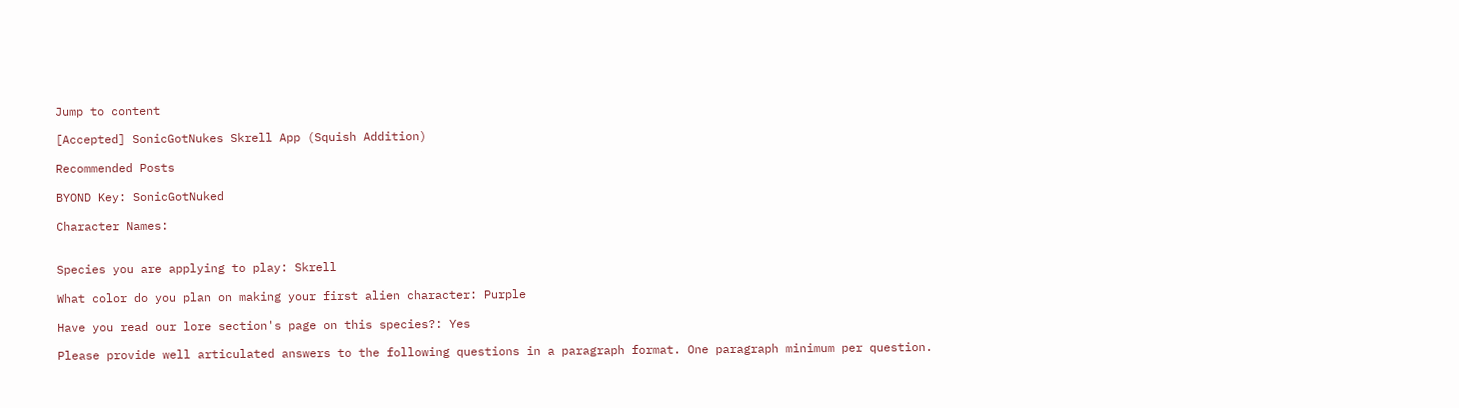Jump to content

[Accepted] SonicGotNukes Skrell App (Squish Addition)

Recommended Posts

BYOND Key: SonicGotNuked

Character Names:


Species you are applying to play: Skrell

What color do you plan on making your first alien character: Purple

Have you read our lore section's page on this species?: Yes

Please provide well articulated answers to the following questions in a paragraph format. One paragraph minimum per question.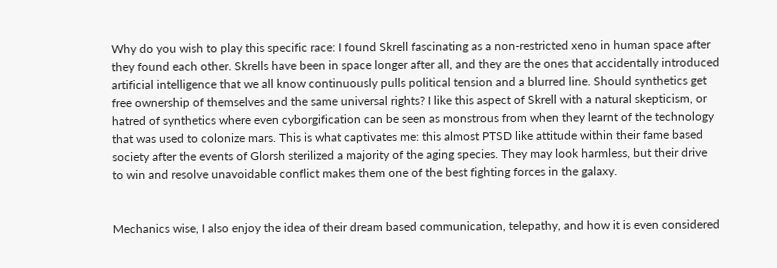Why do you wish to play this specific race: I found Skrell fascinating as a non-restricted xeno in human space after they found each other. Skrells have been in space longer after all, and they are the ones that accidentally introduced artificial intelligence that we all know continuously pulls political tension and a blurred line. Should synthetics get free ownership of themselves and the same universal rights? I like this aspect of Skrell with a natural skepticism, or hatred of synthetics where even cyborgification can be seen as monstrous from when they learnt of the technology that was used to colonize mars. This is what captivates me: this almost PTSD like attitude within their fame based society after the events of Glorsh sterilized a majority of the aging species. They may look harmless, but their drive to win and resolve unavoidable conflict makes them one of the best fighting forces in the galaxy.


Mechanics wise, I also enjoy the idea of their dream based communication, telepathy, and how it is even considered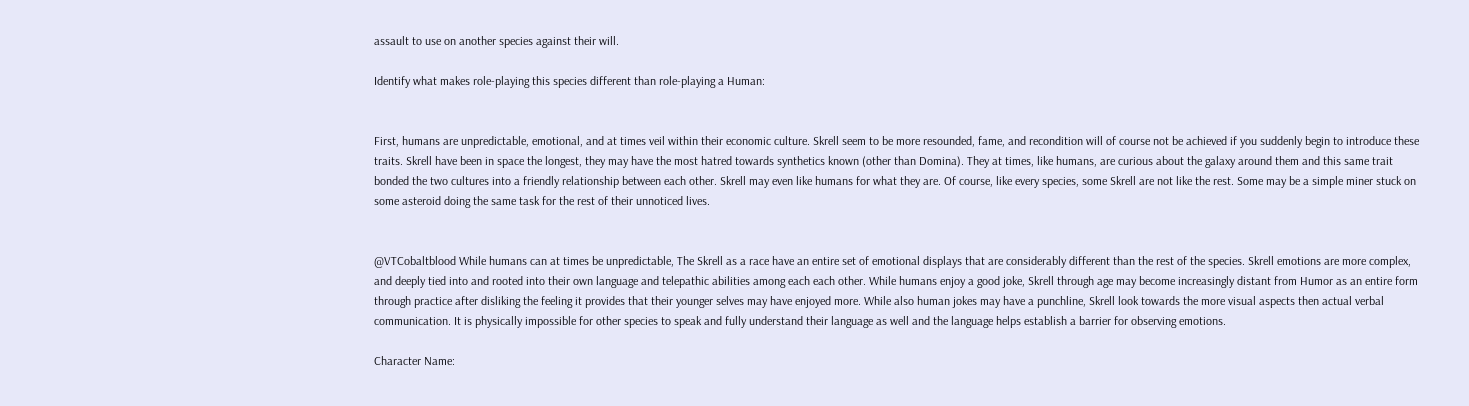assault to use on another species against their will.

Identify what makes role-playing this species different than role-playing a Human:


First, humans are unpredictable, emotional, and at times veil within their economic culture. Skrell seem to be more resounded, fame, and recondition will of course not be achieved if you suddenly begin to introduce these traits. Skrell have been in space the longest, they may have the most hatred towards synthetics known (other than Domina). They at times, like humans, are curious about the galaxy around them and this same trait bonded the two cultures into a friendly relationship between each other. Skrell may even like humans for what they are. Of course, like every species, some Skrell are not like the rest. Some may be a simple miner stuck on some asteroid doing the same task for the rest of their unnoticed lives.


@VTCobaltblood While humans can at times be unpredictable, The Skrell as a race have an entire set of emotional displays that are considerably different than the rest of the species. Skrell emotions are more complex, and deeply tied into and rooted into their own language and telepathic abilities among each each other. While humans enjoy a good joke, Skrell through age may become increasingly distant from Humor as an entire form through practice after disliking the feeling it provides that their younger selves may have enjoyed more. While also human jokes may have a punchline, Skrell look towards the more visual aspects then actual verbal communication. It is physically impossible for other species to speak and fully understand their language as well and the language helps establish a barrier for observing emotions.

Character Name: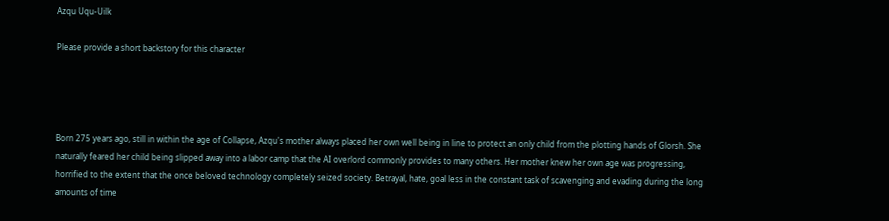Azqu Uqu-Uilk

Please provide a short backstory for this character




Born 275 years ago, still in within the age of Collapse, Azqu's mother always placed her own well being in line to protect an only child from the plotting hands of Glorsh. She naturally feared her child being slipped away into a labor camp that the AI overlord commonly provides to many others. Her mother knew her own age was progressing, horrified to the extent that the once beloved technology completely seized society. Betrayal, hate, goal less in the constant task of scavenging and evading during the long amounts of time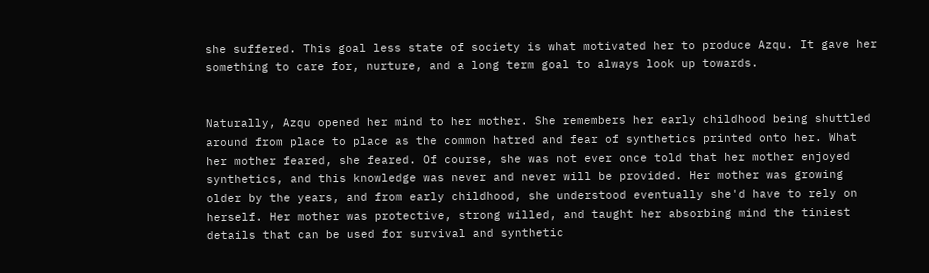she suffered. This goal less state of society is what motivated her to produce Azqu. It gave her something to care for, nurture, and a long term goal to always look up towards.


Naturally, Azqu opened her mind to her mother. She remembers her early childhood being shuttled around from place to place as the common hatred and fear of synthetics printed onto her. What her mother feared, she feared. Of course, she was not ever once told that her mother enjoyed synthetics, and this knowledge was never and never will be provided. Her mother was growing older by the years, and from early childhood, she understood eventually she'd have to rely on herself. Her mother was protective, strong willed, and taught her absorbing mind the tiniest details that can be used for survival and synthetic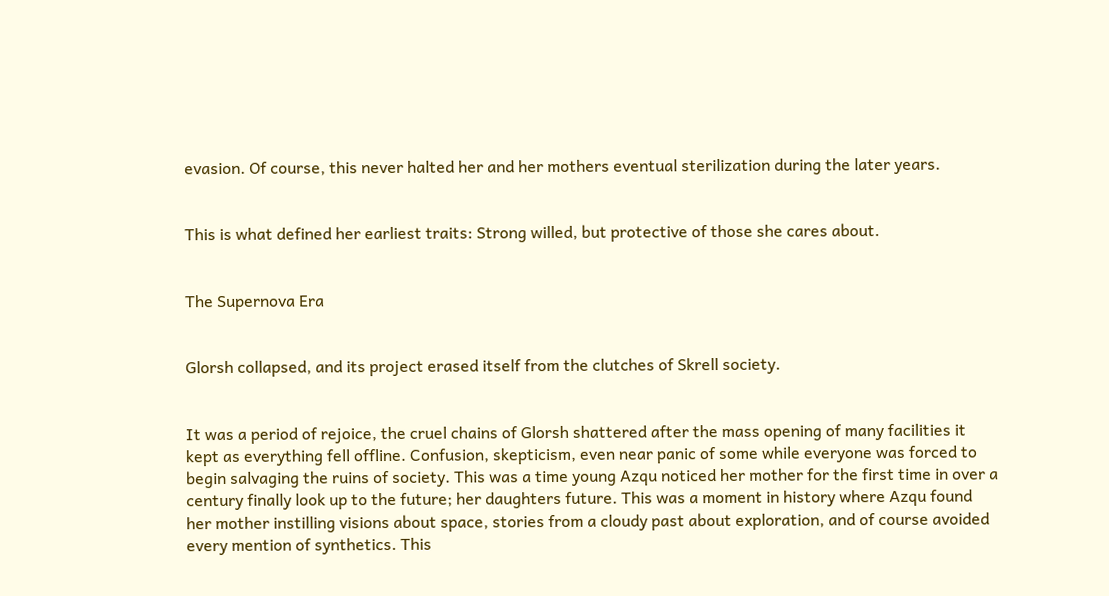evasion. Of course, this never halted her and her mothers eventual sterilization during the later years.


This is what defined her earliest traits: Strong willed, but protective of those she cares about.


The Supernova Era


Glorsh collapsed, and its project erased itself from the clutches of Skrell society.


It was a period of rejoice, the cruel chains of Glorsh shattered after the mass opening of many facilities it kept as everything fell offline. Confusion, skepticism, even near panic of some while everyone was forced to begin salvaging the ruins of society. This was a time young Azqu noticed her mother for the first time in over a century finally look up to the future; her daughters future. This was a moment in history where Azqu found her mother instilling visions about space, stories from a cloudy past about exploration, and of course avoided every mention of synthetics. This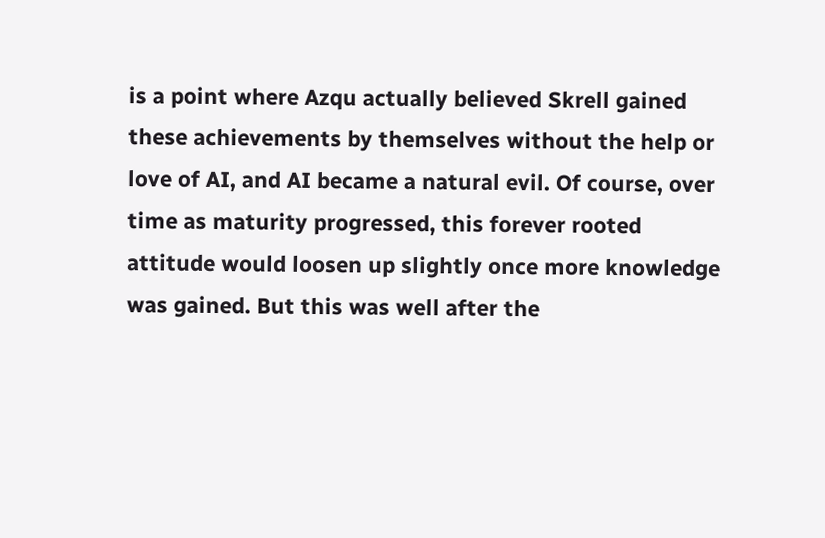is a point where Azqu actually believed Skrell gained these achievements by themselves without the help or love of AI, and AI became a natural evil. Of course, over time as maturity progressed, this forever rooted attitude would loosen up slightly once more knowledge was gained. But this was well after the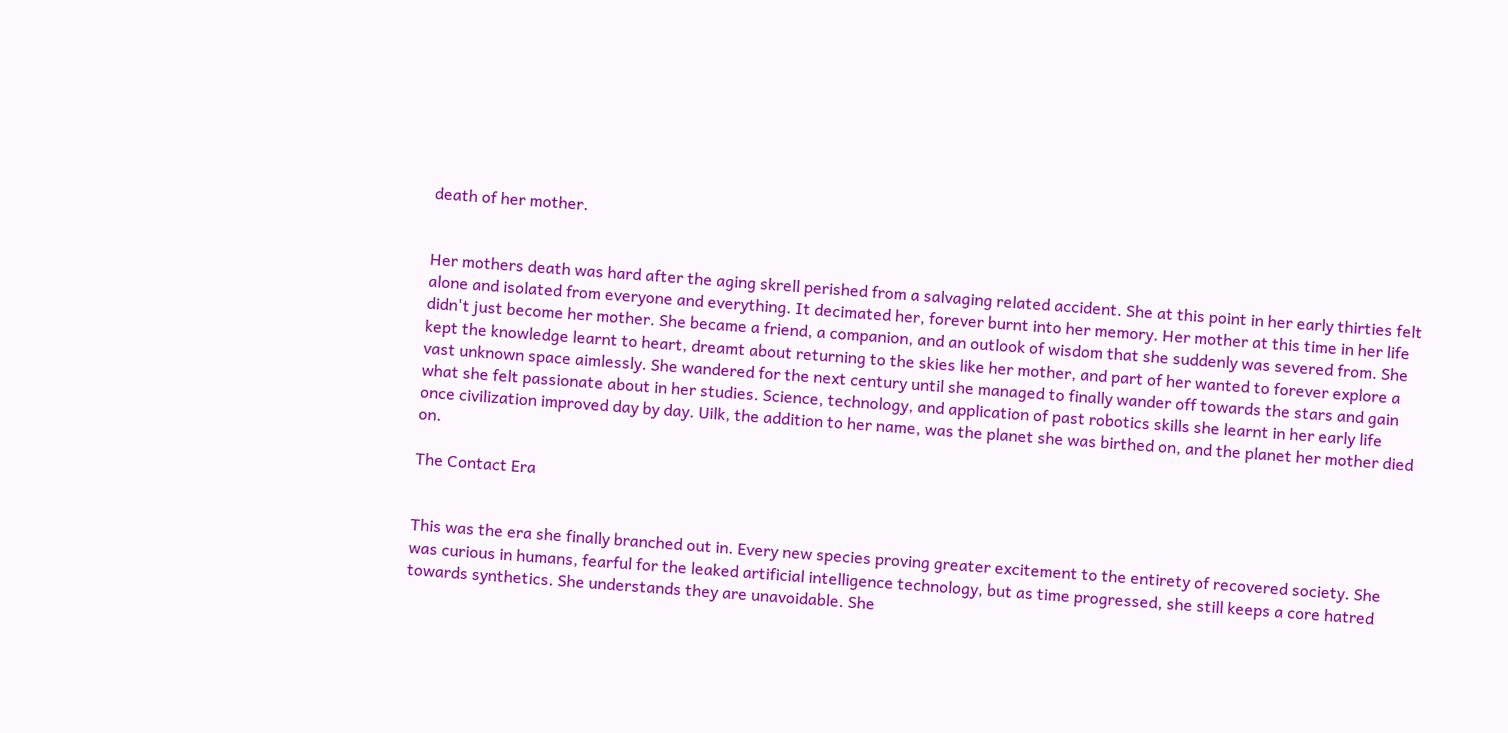death of her mother.


Her mothers death was hard after the aging skrell perished from a salvaging related accident. She at this point in her early thirties felt alone and isolated from everyone and everything. It decimated her, forever burnt into her memory. Her mother at this time in her life didn't just become her mother. She became a friend, a companion, and an outlook of wisdom that she suddenly was severed from. She kept the knowledge learnt to heart, dreamt about returning to the skies like her mother, and part of her wanted to forever explore a vast unknown space aimlessly. She wandered for the next century until she managed to finally wander off towards the stars and gain what she felt passionate about in her studies. Science, technology, and application of past robotics skills she learnt in her early life once civilization improved day by day. Uilk, the addition to her name, was the planet she was birthed on, and the planet her mother died on.

The Contact Era


This was the era she finally branched out in. Every new species proving greater excitement to the entirety of recovered society. She was curious in humans, fearful for the leaked artificial intelligence technology, but as time progressed, she still keeps a core hatred towards synthetics. She understands they are unavoidable. She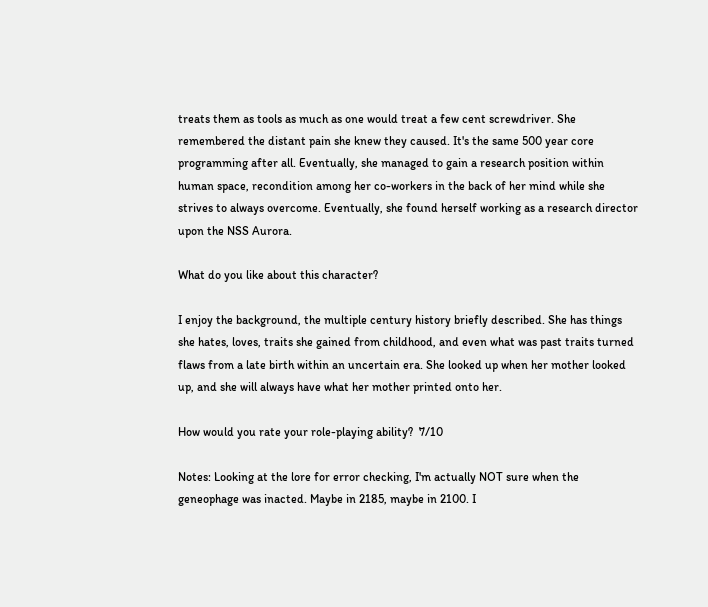treats them as tools as much as one would treat a few cent screwdriver. She remembered the distant pain she knew they caused. It's the same 500 year core programming after all. Eventually, she managed to gain a research position within human space, recondition among her co-workers in the back of her mind while she strives to always overcome. Eventually, she found herself working as a research director upon the NSS Aurora.

What do you like about this character?

I enjoy the background, the multiple century history briefly described. She has things she hates, loves, traits she gained from childhood, and even what was past traits turned flaws from a late birth within an uncertain era. She looked up when her mother looked up, and she will always have what her mother printed onto her.

How would you rate your role-playing ability?  7/10

Notes: Looking at the lore for error checking, I'm actually NOT sure when the geneophage was inacted. Maybe in 2185, maybe in 2100. I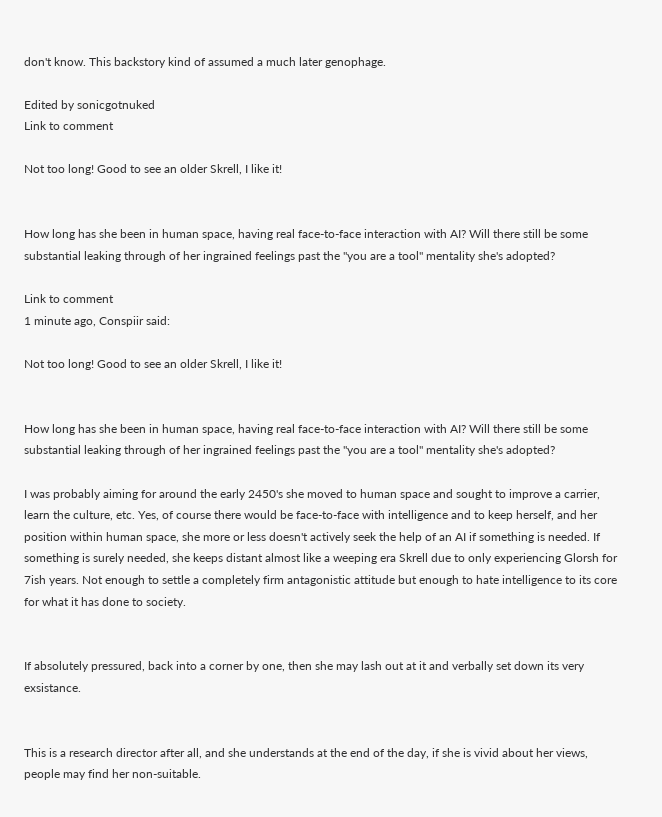don't know. This backstory kind of assumed a much later genophage.

Edited by sonicgotnuked
Link to comment

Not too long! Good to see an older Skrell, I like it!


How long has she been in human space, having real face-to-face interaction with AI? Will there still be some substantial leaking through of her ingrained feelings past the "you are a tool" mentality she's adopted?

Link to comment
1 minute ago, Conspiir said:

Not too long! Good to see an older Skrell, I like it!


How long has she been in human space, having real face-to-face interaction with AI? Will there still be some substantial leaking through of her ingrained feelings past the "you are a tool" mentality she's adopted?

I was probably aiming for around the early 2450's she moved to human space and sought to improve a carrier, learn the culture, etc. Yes, of course there would be face-to-face with intelligence and to keep herself, and her position within human space, she more or less doesn't actively seek the help of an AI if something is needed. If something is surely needed, she keeps distant almost like a weeping era Skrell due to only experiencing Glorsh for 7ish years. Not enough to settle a completely firm antagonistic attitude but enough to hate intelligence to its core for what it has done to society.


If absolutely pressured, back into a corner by one, then she may lash out at it and verbally set down its very exsistance.


This is a research director after all, and she understands at the end of the day, if she is vivid about her views, people may find her non-suitable.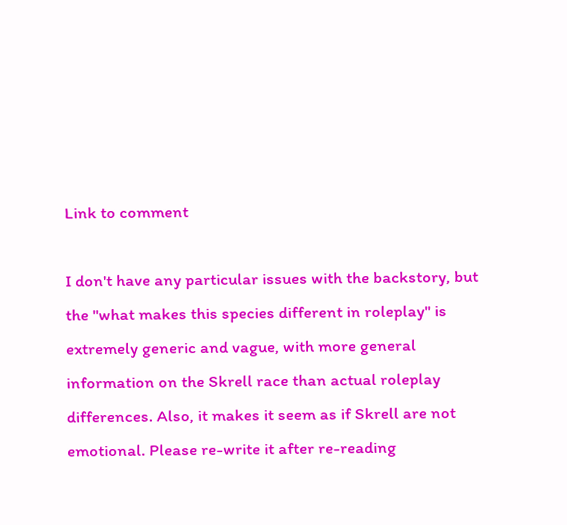Link to comment

I don't have any particular issues with the backstory, but the "what makes this species different in roleplay" is extremely generic and vague, with more general information on the Skrell race than actual roleplay differences. Also, it makes it seem as if Skrell are not emotional. Please re-write it after re-reading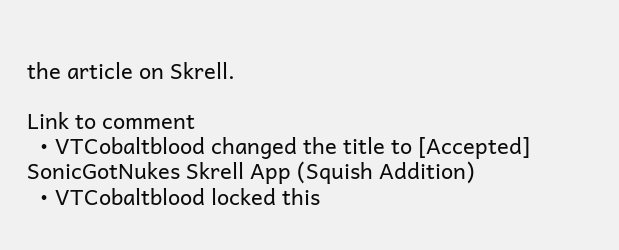the article on Skrell.

Link to comment
  • VTCobaltblood changed the title to [Accepted] SonicGotNukes Skrell App (Squish Addition)
  • VTCobaltblood locked this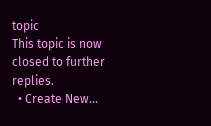topic
This topic is now closed to further replies.
  • Create New...